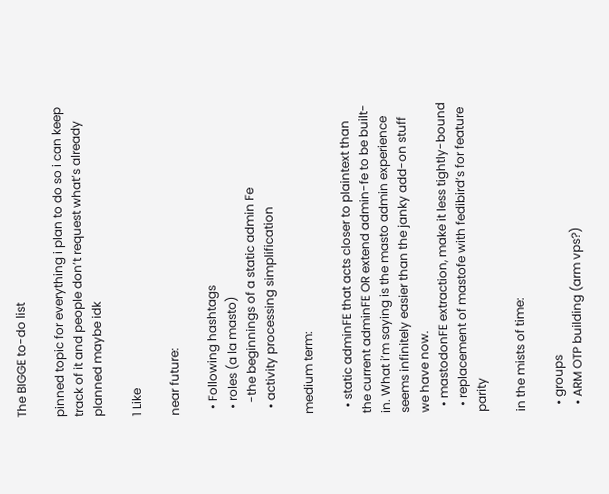The BIGGE to-do list

pinned topic for everything i plan to do so i can keep track of it and people don’t request what’s already planned maybe idk

1 Like

near future:

  • Following hashtags
  • roles (a la masto)
    -the beginnings of a static admin Fe
  • activity processing simplification

medium term:

  • static adminFE that acts closer to plaintext than the current adminFE OR extend admin-fe to be built-in. What i’m saying is the masto admin experience seems infinitely easier than the janky add-on stuff we have now.
  • mastodonFE extraction, make it less tightly-bound
  • replacement of mastofe with fedibird’s for feature parity

in the mists of time:

  • groups
  • ARM OTP building (arm vps?)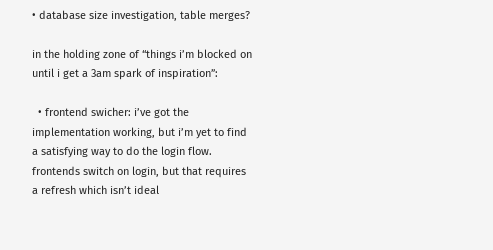• database size investigation, table merges?

in the holding zone of “things i’m blocked on until i get a 3am spark of inspiration”:

  • frontend swicher: i’ve got the implementation working, but i’m yet to find a satisfying way to do the login flow. frontends switch on login, but that requires a refresh which isn’t ideal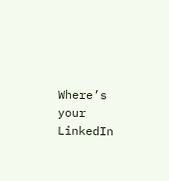Where’s your LinkedIn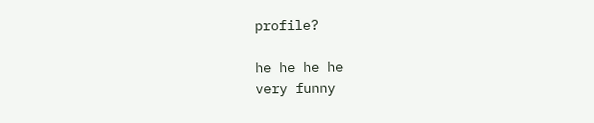profile?

he he he he
very funny